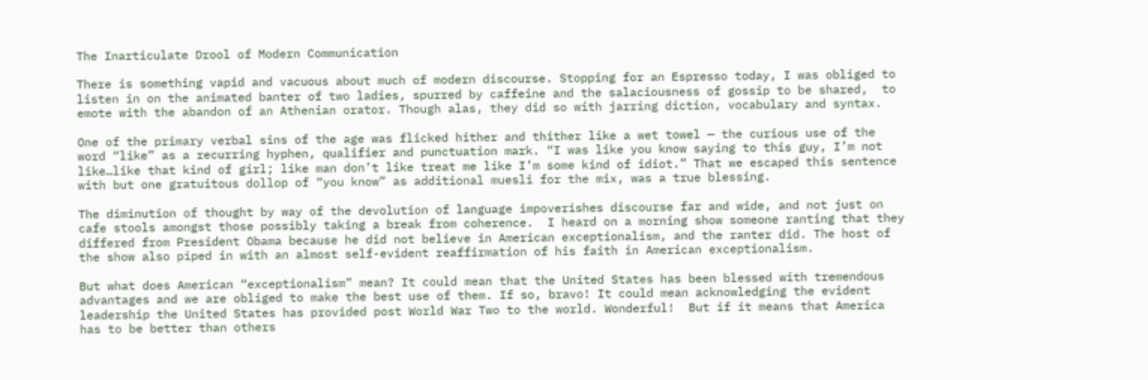The Inarticulate Drool of Modern Communication

There is something vapid and vacuous about much of modern discourse. Stopping for an Espresso today, I was obliged to listen in on the animated banter of two ladies, spurred by caffeine and the salaciousness of gossip to be shared,  to emote with the abandon of an Athenian orator. Though alas, they did so with jarring diction, vocabulary and syntax.

One of the primary verbal sins of the age was flicked hither and thither like a wet towel — the curious use of the word “like” as a recurring hyphen, qualifier and punctuation mark. “I was like you know saying to this guy, I’m not like…like that kind of girl; like man don’t like treat me like I’m some kind of idiot.” That we escaped this sentence with but one gratuitous dollop of “you know” as additional muesli for the mix, was a true blessing.

The diminution of thought by way of the devolution of language impoverishes discourse far and wide, and not just on cafe stools amongst those possibly taking a break from coherence.  I heard on a morning show someone ranting that they differed from President Obama because he did not believe in American exceptionalism, and the ranter did. The host of the show also piped in with an almost self-evident reaffirmation of his faith in American exceptionalism.

But what does American “exceptionalism” mean? It could mean that the United States has been blessed with tremendous advantages and we are obliged to make the best use of them. If so, bravo! It could mean acknowledging the evident leadership the United States has provided post World War Two to the world. Wonderful!  But if it means that America has to be better than others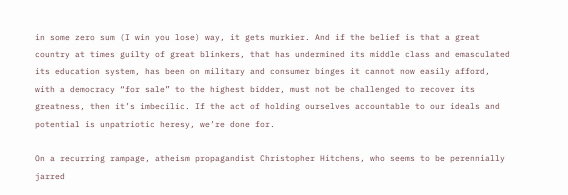in some zero sum (I win you lose) way, it gets murkier. And if the belief is that a great country at times guilty of great blinkers, that has undermined its middle class and emasculated its education system, has been on military and consumer binges it cannot now easily afford, with a democracy “for sale” to the highest bidder, must not be challenged to recover its greatness, then it’s imbecilic. If the act of holding ourselves accountable to our ideals and potential is unpatriotic heresy, we’re done for.

On a recurring rampage, atheism propagandist Christopher Hitchens, who seems to be perennially jarred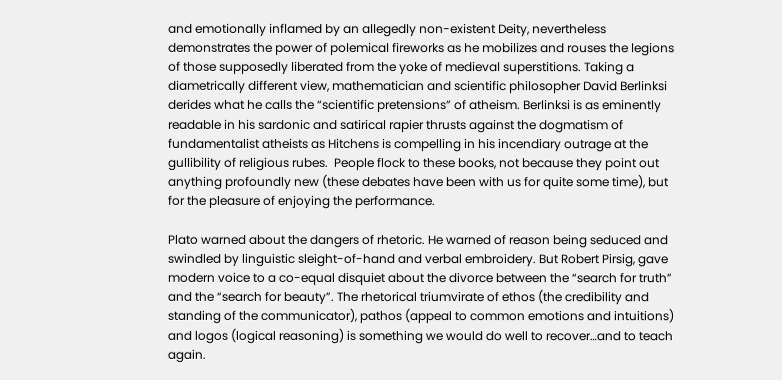and emotionally inflamed by an allegedly non-existent Deity, nevertheless demonstrates the power of polemical fireworks as he mobilizes and rouses the legions of those supposedly liberated from the yoke of medieval superstitions. Taking a diametrically different view, mathematician and scientific philosopher David Berlinksi derides what he calls the “scientific pretensions” of atheism. Berlinksi is as eminently readable in his sardonic and satirical rapier thrusts against the dogmatism of fundamentalist atheists as Hitchens is compelling in his incendiary outrage at the gullibility of religious rubes.  People flock to these books, not because they point out anything profoundly new (these debates have been with us for quite some time), but for the pleasure of enjoying the performance.

Plato warned about the dangers of rhetoric. He warned of reason being seduced and swindled by linguistic sleight-of-hand and verbal embroidery. But Robert Pirsig, gave modern voice to a co-equal disquiet about the divorce between the “search for truth” and the “search for beauty”. The rhetorical triumvirate of ethos (the credibility and standing of the communicator), pathos (appeal to common emotions and intuitions) and logos (logical reasoning) is something we would do well to recover…and to teach again.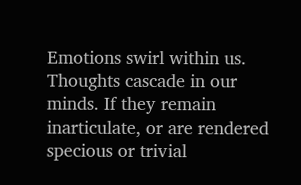Emotions swirl within us. Thoughts cascade in our minds. If they remain inarticulate, or are rendered specious or trivial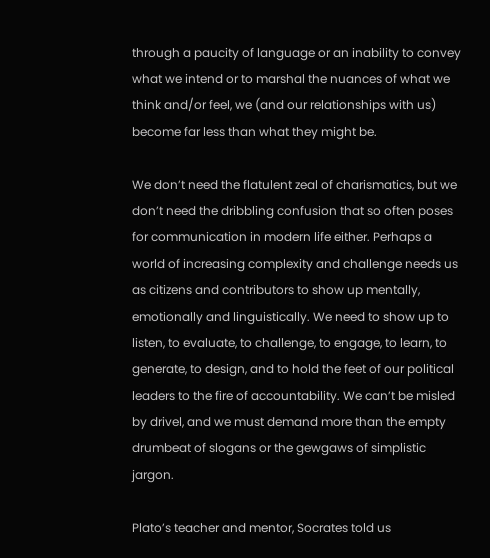through a paucity of language or an inability to convey what we intend or to marshal the nuances of what we think and/or feel, we (and our relationships with us) become far less than what they might be.

We don’t need the flatulent zeal of charismatics, but we don’t need the dribbling confusion that so often poses for communication in modern life either. Perhaps a world of increasing complexity and challenge needs us as citizens and contributors to show up mentally, emotionally and linguistically. We need to show up to listen, to evaluate, to challenge, to engage, to learn, to generate, to design, and to hold the feet of our political leaders to the fire of accountability. We can’t be misled by drivel, and we must demand more than the empty drumbeat of slogans or the gewgaws of simplistic jargon.

Plato’s teacher and mentor, Socrates told us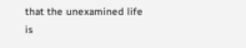that the unexamined life is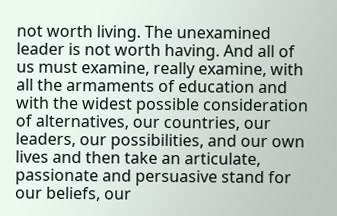not worth living. The unexamined leader is not worth having. And all of us must examine, really examine, with all the armaments of education and with the widest possible consideration of alternatives, our countries, our leaders, our possibilities, and our own lives and then take an articulate, passionate and persuasive stand for our beliefs, our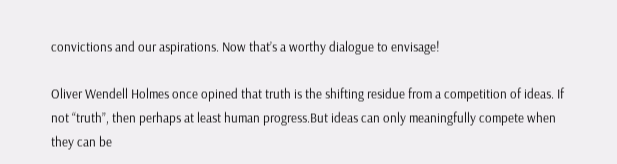convictions and our aspirations. Now that’s a worthy dialogue to envisage!

Oliver Wendell Holmes once opined that truth is the shifting residue from a competition of ideas. If not “truth”, then perhaps at least human progress.But ideas can only meaningfully compete when they can be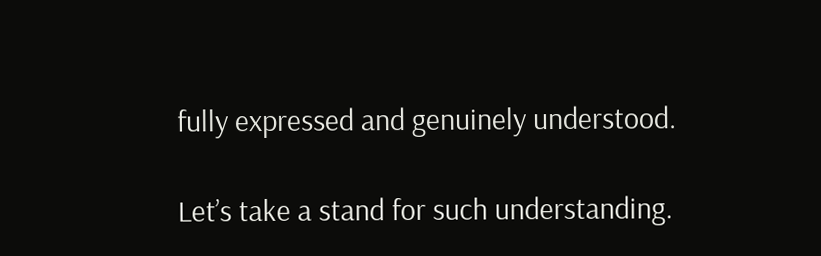fully expressed and genuinely understood.

Let’s take a stand for such understanding.